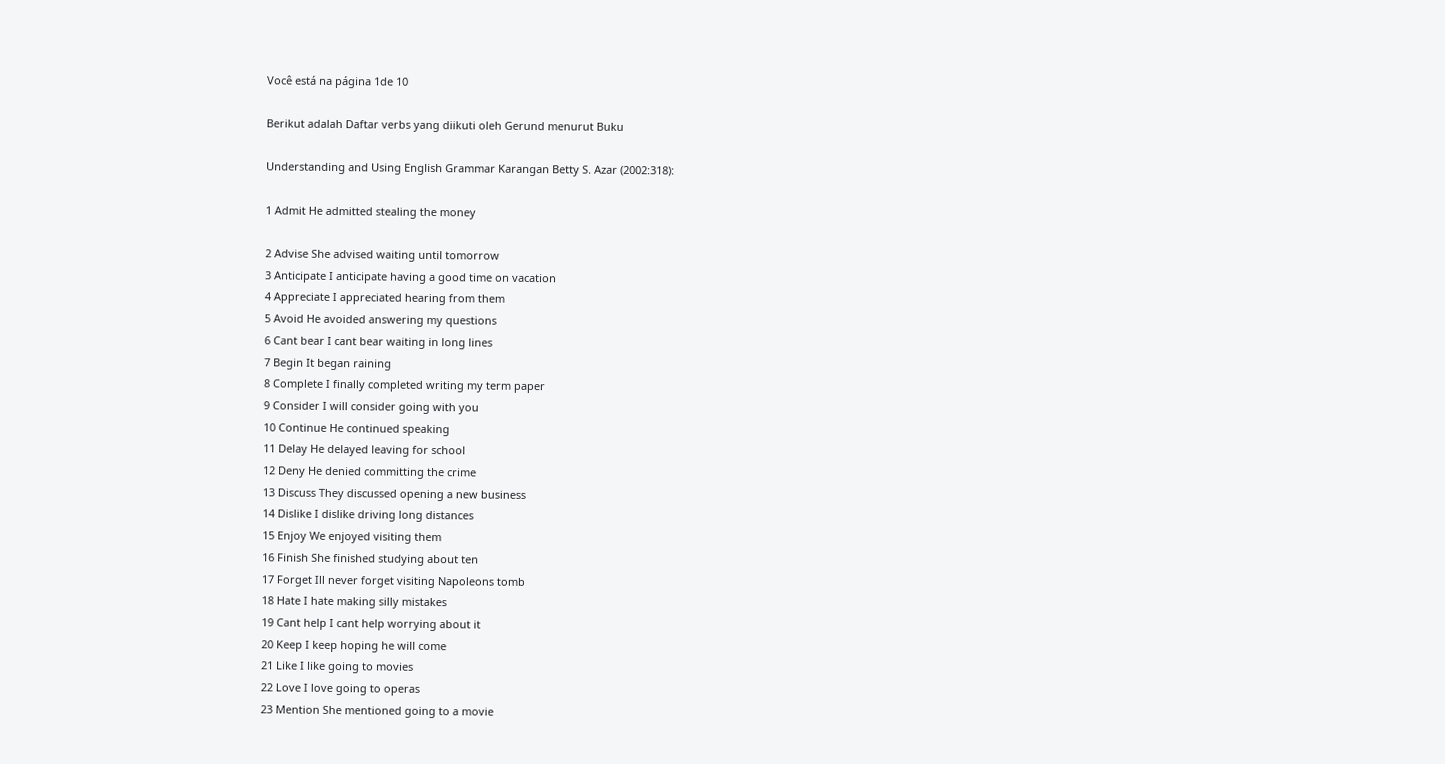Você está na página 1de 10

Berikut adalah Daftar verbs yang diikuti oleh Gerund menurut Buku

Understanding and Using English Grammar Karangan Betty S. Azar (2002:318):

1 Admit He admitted stealing the money

2 Advise She advised waiting until tomorrow
3 Anticipate I anticipate having a good time on vacation
4 Appreciate I appreciated hearing from them
5 Avoid He avoided answering my questions
6 Cant bear I cant bear waiting in long lines
7 Begin It began raining
8 Complete I finally completed writing my term paper
9 Consider I will consider going with you
10 Continue He continued speaking
11 Delay He delayed leaving for school
12 Deny He denied committing the crime
13 Discuss They discussed opening a new business
14 Dislike I dislike driving long distances
15 Enjoy We enjoyed visiting them
16 Finish She finished studying about ten
17 Forget Ill never forget visiting Napoleons tomb
18 Hate I hate making silly mistakes
19 Cant help I cant help worrying about it
20 Keep I keep hoping he will come
21 Like I like going to movies
22 Love I love going to operas
23 Mention She mentioned going to a movie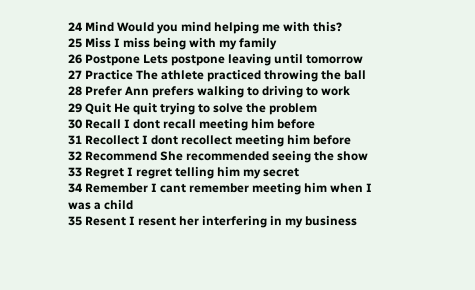24 Mind Would you mind helping me with this?
25 Miss I miss being with my family
26 Postpone Lets postpone leaving until tomorrow
27 Practice The athlete practiced throwing the ball
28 Prefer Ann prefers walking to driving to work
29 Quit He quit trying to solve the problem
30 Recall I dont recall meeting him before
31 Recollect I dont recollect meeting him before
32 Recommend She recommended seeing the show
33 Regret I regret telling him my secret
34 Remember I cant remember meeting him when I was a child
35 Resent I resent her interfering in my business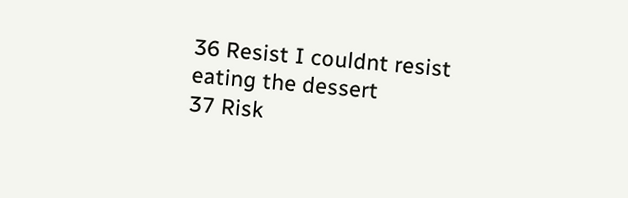36 Resist I couldnt resist eating the dessert
37 Risk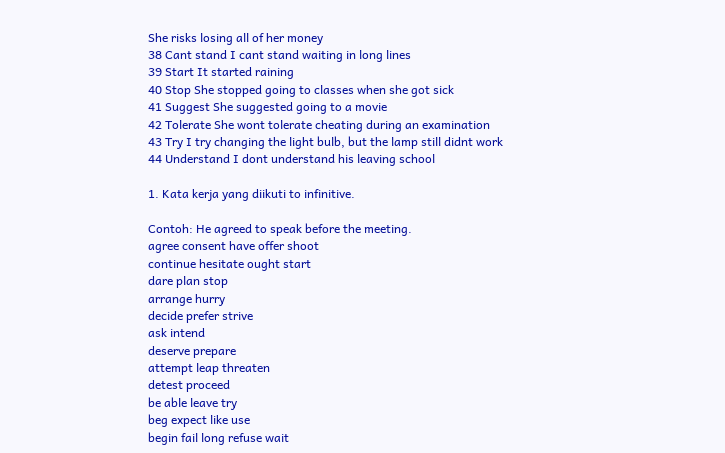She risks losing all of her money
38 Cant stand I cant stand waiting in long lines
39 Start It started raining
40 Stop She stopped going to classes when she got sick
41 Suggest She suggested going to a movie
42 Tolerate She wont tolerate cheating during an examination
43 Try I try changing the light bulb, but the lamp still didnt work
44 Understand I dont understand his leaving school

1. Kata kerja yang diikuti to infinitive.

Contoh: He agreed to speak before the meeting.
agree consent have offer shoot
continue hesitate ought start
dare plan stop
arrange hurry
decide prefer strive
ask intend
deserve prepare
attempt leap threaten
detest proceed
be able leave try
beg expect like use
begin fail long refuse wait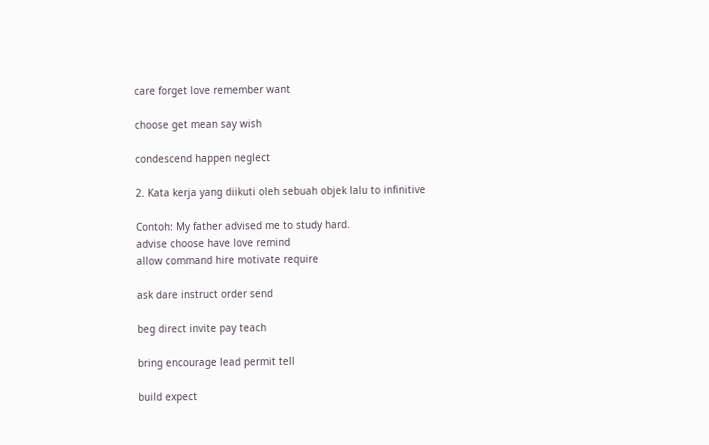care forget love remember want

choose get mean say wish

condescend happen neglect

2. Kata kerja yang diikuti oleh sebuah objek lalu to infinitive

Contoh: My father advised me to study hard.
advise choose have love remind
allow command hire motivate require

ask dare instruct order send

beg direct invite pay teach

bring encourage lead permit tell

build expect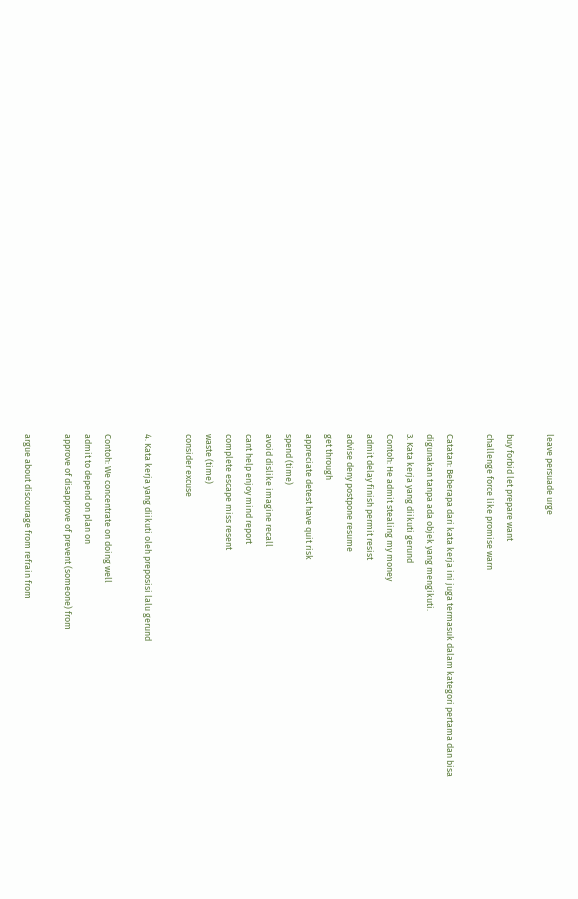leave persuade urge

buy forbid let prepare want
challenge force like promise warn

Catatan: Beberapa dari kata kerja ini juga termasuk dalam kategori pertama dan bisa
digunakan tanpa ada objek yang mengikuti.
3. Kata kerja yang diikuti gerund
Contoh: He admit stealing my money
admit delay finish permit resist
advise deny postpone resume
get through
appreciate detest have quit risk
spend (time)
avoid dislike imagine recall
cant help enjoy mind report
complete escape miss resent
waste (time)
consider excuse

4. Kata kerja yang diikuti oleh preposisi lalu gerund

Contoh: We concentrate on doing well
admit to depend on plan on
approve of disapprove of prevent (someone) from

argue about discourage from refrain from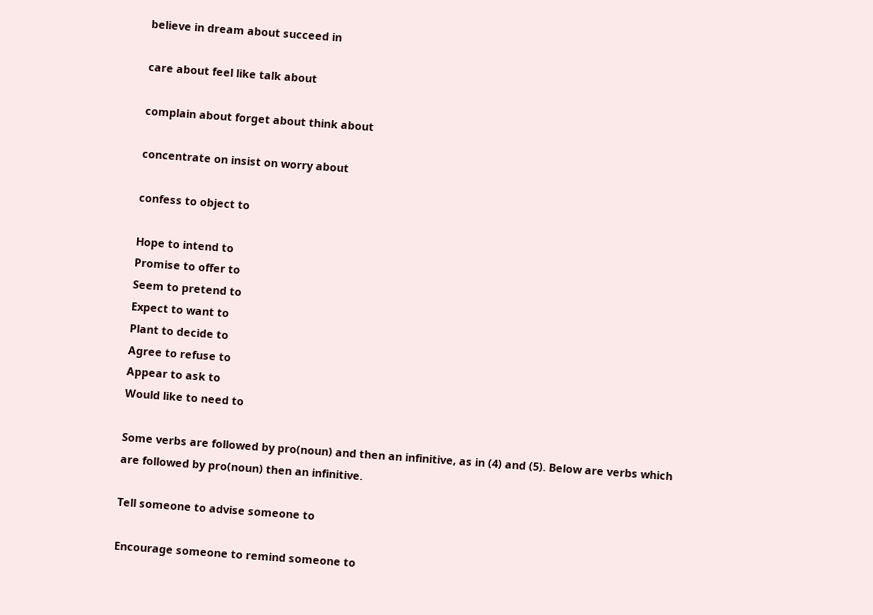believe in dream about succeed in

care about feel like talk about

complain about forget about think about

concentrate on insist on worry about

confess to object to

Hope to intend to
Promise to offer to
Seem to pretend to
Expect to want to
Plant to decide to
Agree to refuse to
Appear to ask to
Would like to need to

Some verbs are followed by pro(noun) and then an infinitive, as in (4) and (5). Below are verbs which
are followed by pro(noun) then an infinitive.

Tell someone to advise someone to

Encourage someone to remind someone to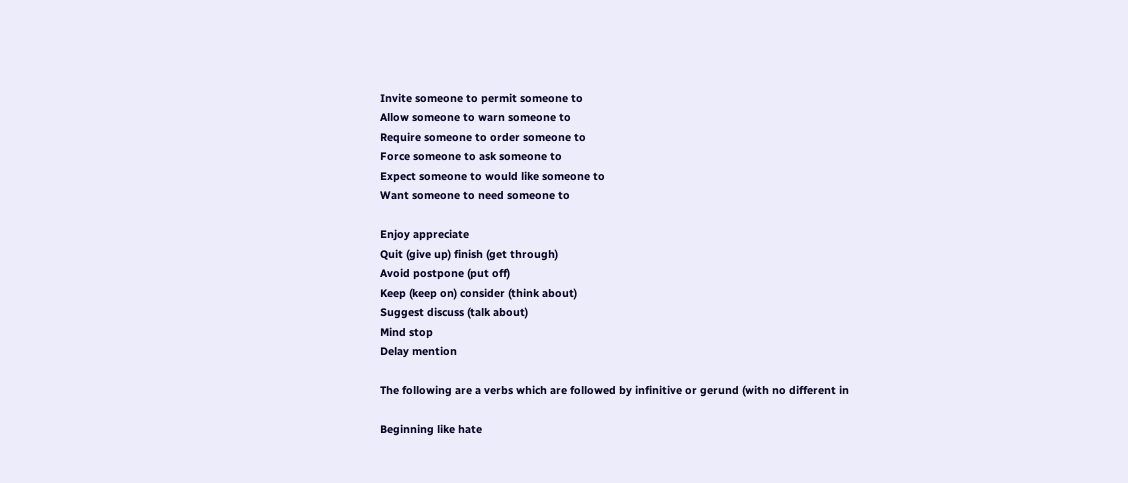Invite someone to permit someone to
Allow someone to warn someone to
Require someone to order someone to
Force someone to ask someone to
Expect someone to would like someone to
Want someone to need someone to

Enjoy appreciate
Quit (give up) finish (get through)
Avoid postpone (put off)
Keep (keep on) consider (think about)
Suggest discuss (talk about)
Mind stop
Delay mention

The following are a verbs which are followed by infinitive or gerund (with no different in

Beginning like hate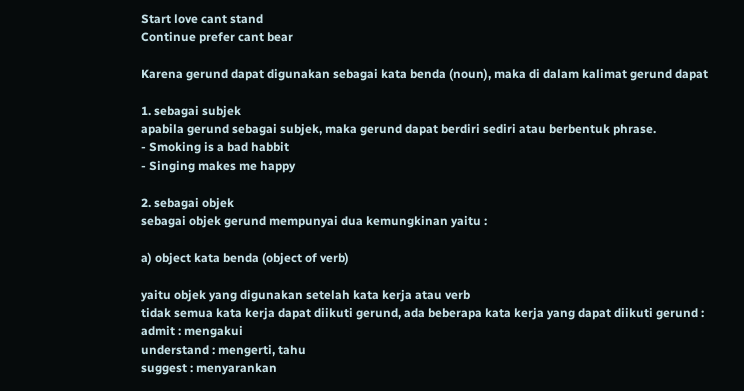Start love cant stand
Continue prefer cant bear

Karena gerund dapat digunakan sebagai kata benda (noun), maka di dalam kalimat gerund dapat

1. sebagai subjek
apabila gerund sebagai subjek, maka gerund dapat berdiri sediri atau berbentuk phrase.
- Smoking is a bad habbit
- Singing makes me happy

2. sebagai objek
sebagai objek gerund mempunyai dua kemungkinan yaitu :

a) object kata benda (object of verb)

yaitu objek yang digunakan setelah kata kerja atau verb
tidak semua kata kerja dapat diikuti gerund, ada beberapa kata kerja yang dapat diikuti gerund :
admit : mengakui
understand : mengerti, tahu
suggest : menyarankan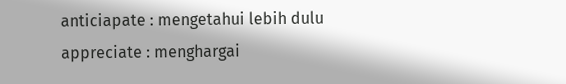anticiapate : mengetahui lebih dulu
appreciate : menghargai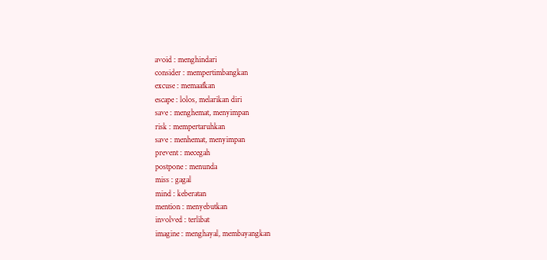avoid : menghindari
consider : mempertimbangkan
excuse : memaafkan
escape : lolos, melarikan diri
save : menghemat, menyimpan
risk : mempertaruhkan
save : menhemat, menyimpan
prevent : mecegah
postpone : menunda
miss : gagal
mind : keberatan
mention : menyebutkan
involved : terlibat
imagine : menghayal, membayangkan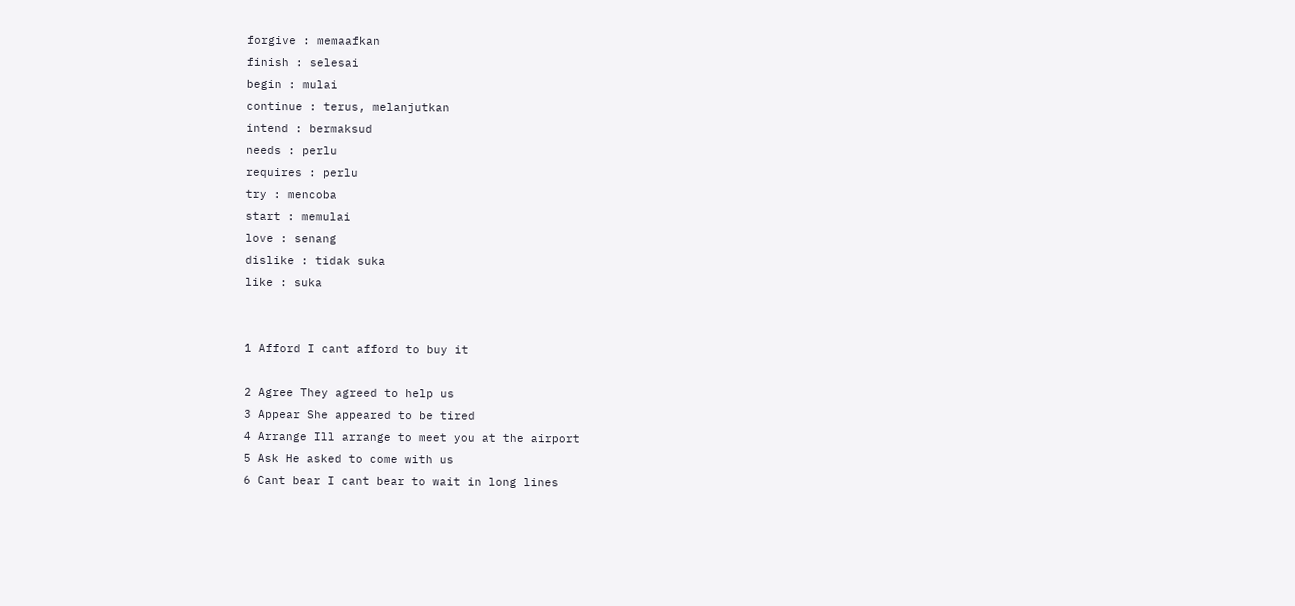forgive : memaafkan
finish : selesai
begin : mulai
continue : terus, melanjutkan
intend : bermaksud
needs : perlu
requires : perlu
try : mencoba
start : memulai
love : senang
dislike : tidak suka
like : suka


1 Afford I cant afford to buy it

2 Agree They agreed to help us
3 Appear She appeared to be tired
4 Arrange Ill arrange to meet you at the airport
5 Ask He asked to come with us
6 Cant bear I cant bear to wait in long lines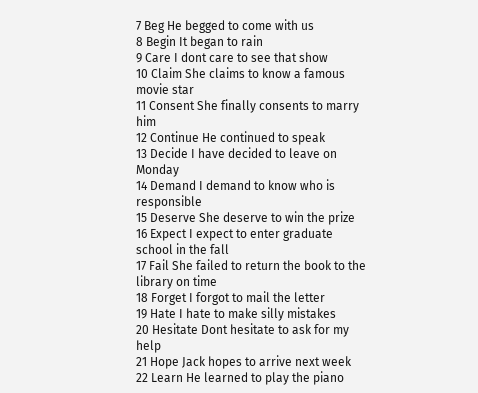7 Beg He begged to come with us
8 Begin It began to rain
9 Care I dont care to see that show
10 Claim She claims to know a famous movie star
11 Consent She finally consents to marry him
12 Continue He continued to speak
13 Decide I have decided to leave on Monday
14 Demand I demand to know who is responsible
15 Deserve She deserve to win the prize
16 Expect I expect to enter graduate school in the fall
17 Fail She failed to return the book to the library on time
18 Forget I forgot to mail the letter
19 Hate I hate to make silly mistakes
20 Hesitate Dont hesitate to ask for my help
21 Hope Jack hopes to arrive next week
22 Learn He learned to play the piano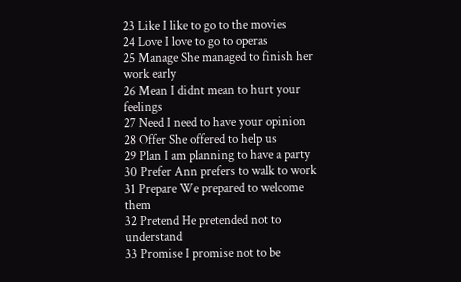23 Like I like to go to the movies
24 Love I love to go to operas
25 Manage She managed to finish her work early
26 Mean I didnt mean to hurt your feelings
27 Need I need to have your opinion
28 Offer She offered to help us
29 Plan I am planning to have a party
30 Prefer Ann prefers to walk to work
31 Prepare We prepared to welcome them
32 Pretend He pretended not to understand
33 Promise I promise not to be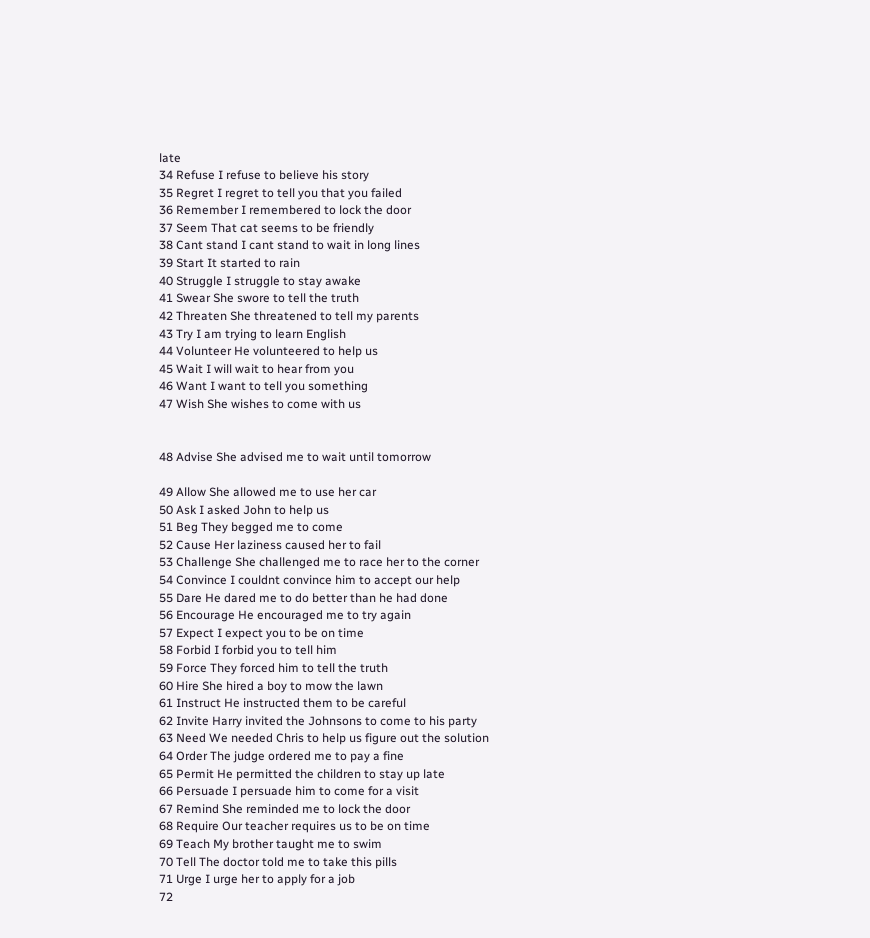late
34 Refuse I refuse to believe his story
35 Regret I regret to tell you that you failed
36 Remember I remembered to lock the door
37 Seem That cat seems to be friendly
38 Cant stand I cant stand to wait in long lines
39 Start It started to rain
40 Struggle I struggle to stay awake
41 Swear She swore to tell the truth
42 Threaten She threatened to tell my parents
43 Try I am trying to learn English
44 Volunteer He volunteered to help us
45 Wait I will wait to hear from you
46 Want I want to tell you something
47 Wish She wishes to come with us


48 Advise She advised me to wait until tomorrow

49 Allow She allowed me to use her car
50 Ask I asked John to help us
51 Beg They begged me to come
52 Cause Her laziness caused her to fail
53 Challenge She challenged me to race her to the corner
54 Convince I couldnt convince him to accept our help
55 Dare He dared me to do better than he had done
56 Encourage He encouraged me to try again
57 Expect I expect you to be on time
58 Forbid I forbid you to tell him
59 Force They forced him to tell the truth
60 Hire She hired a boy to mow the lawn
61 Instruct He instructed them to be careful
62 Invite Harry invited the Johnsons to come to his party
63 Need We needed Chris to help us figure out the solution
64 Order The judge ordered me to pay a fine
65 Permit He permitted the children to stay up late
66 Persuade I persuade him to come for a visit
67 Remind She reminded me to lock the door
68 Require Our teacher requires us to be on time
69 Teach My brother taught me to swim
70 Tell The doctor told me to take this pills
71 Urge I urge her to apply for a job
72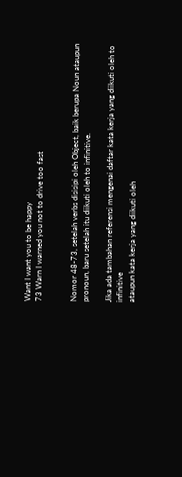Want I want you to be happy
73 Warn I warned you not to drive too fast


Nomor 48-73, setelah verbs disisipi oleh Object, baik berupa Noun ataupun
pronoun, baru setelah itu diikuti oleh to infinitive.

Jika ada tambahan referensi mengenai daftar kata kerja yang diikuti oleh to infinitive
ataupun kata kerja yang diikuti oleh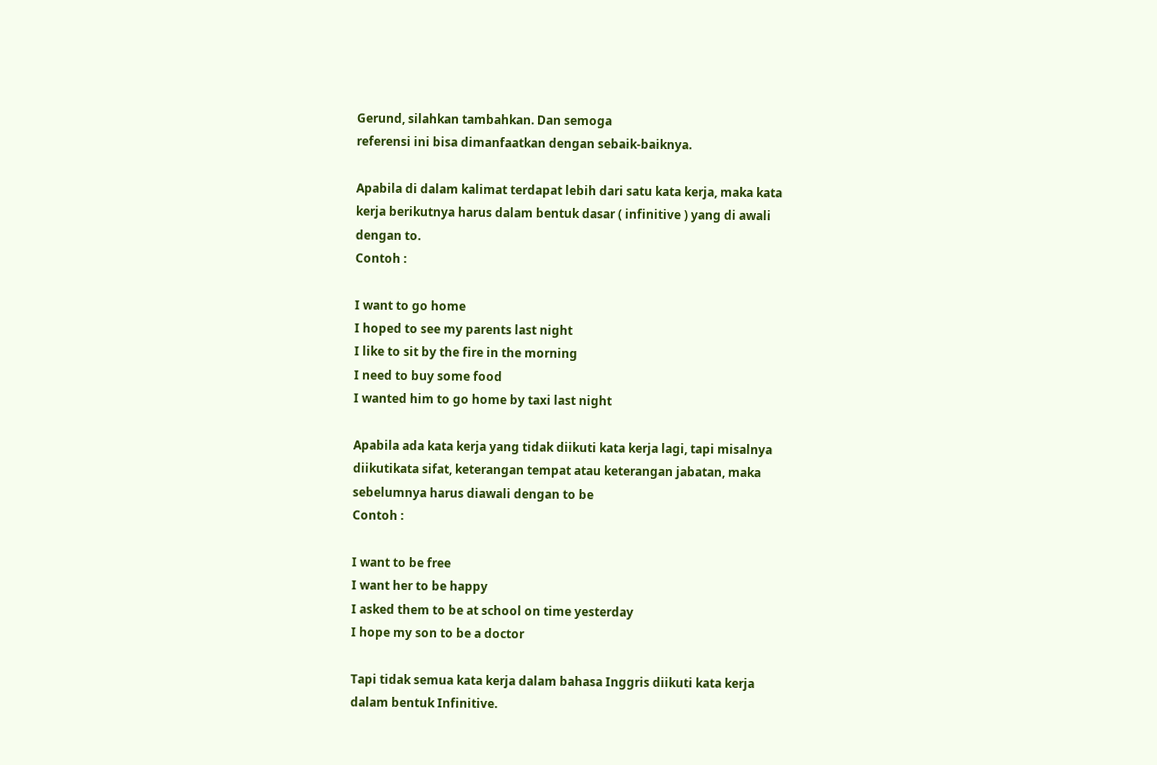Gerund, silahkan tambahkan. Dan semoga
referensi ini bisa dimanfaatkan dengan sebaik-baiknya.

Apabila di dalam kalimat terdapat lebih dari satu kata kerja, maka kata
kerja berikutnya harus dalam bentuk dasar ( infinitive ) yang di awali
dengan to.
Contoh :

I want to go home
I hoped to see my parents last night
I like to sit by the fire in the morning
I need to buy some food
I wanted him to go home by taxi last night

Apabila ada kata kerja yang tidak diikuti kata kerja lagi, tapi misalnya
diikutikata sifat, keterangan tempat atau keterangan jabatan, maka
sebelumnya harus diawali dengan to be
Contoh :

I want to be free
I want her to be happy
I asked them to be at school on time yesterday
I hope my son to be a doctor

Tapi tidak semua kata kerja dalam bahasa Inggris diikuti kata kerja
dalam bentuk Infinitive.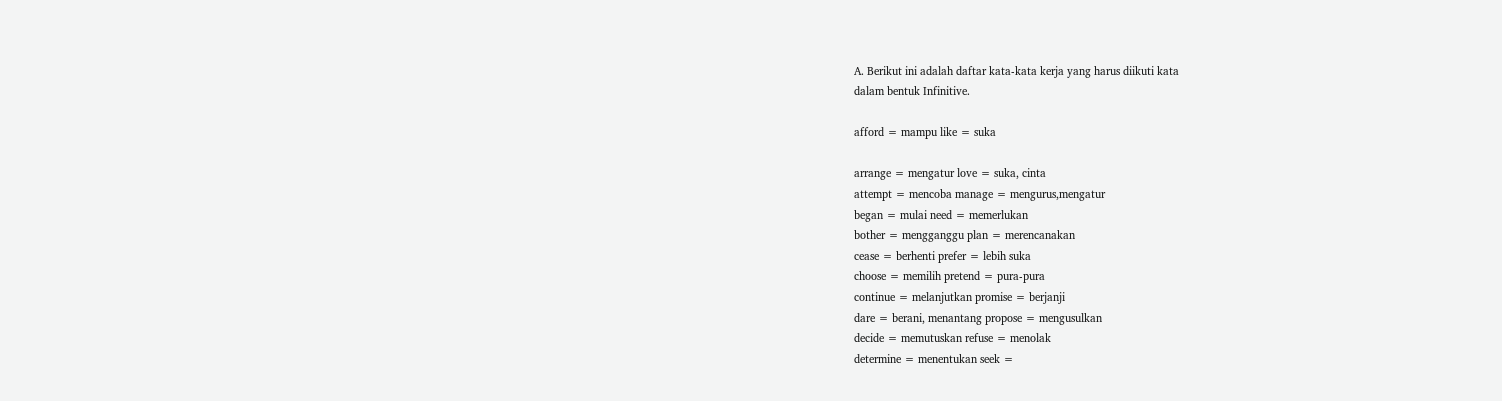A. Berikut ini adalah daftar kata-kata kerja yang harus diikuti kata
dalam bentuk Infinitive.

afford = mampu like = suka

arrange = mengatur love = suka, cinta
attempt = mencoba manage = mengurus,mengatur
began = mulai need = memerlukan
bother = mengganggu plan = merencanakan
cease = berhenti prefer = lebih suka
choose = memilih pretend = pura-pura
continue = melanjutkan promise = berjanji
dare = berani, menantang propose = mengusulkan
decide = memutuskan refuse = menolak
determine = menentukan seek =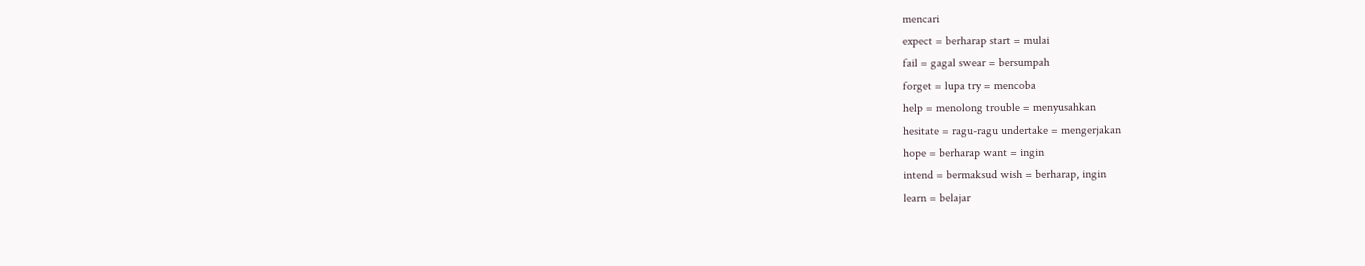mencari
expect = berharap start = mulai
fail = gagal swear = bersumpah
forget = lupa try = mencoba
help = menolong trouble = menyusahkan
hesitate = ragu-ragu undertake = mengerjakan
hope = berharap want = ingin
intend = bermaksud wish = berharap, ingin
learn = belajar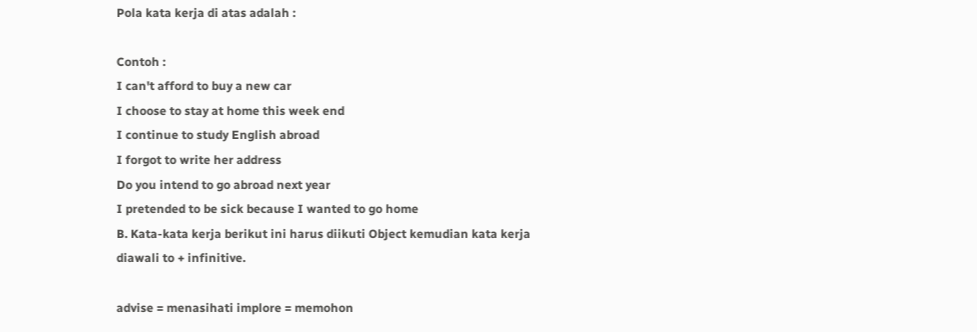Pola kata kerja di atas adalah :

Contoh :
I can't afford to buy a new car
I choose to stay at home this week end
I continue to study English abroad
I forgot to write her address
Do you intend to go abroad next year
I pretended to be sick because I wanted to go home
B. Kata-kata kerja berikut ini harus diikuti Object kemudian kata kerja
diawali to + infinitive.

advise = menasihati implore = memohon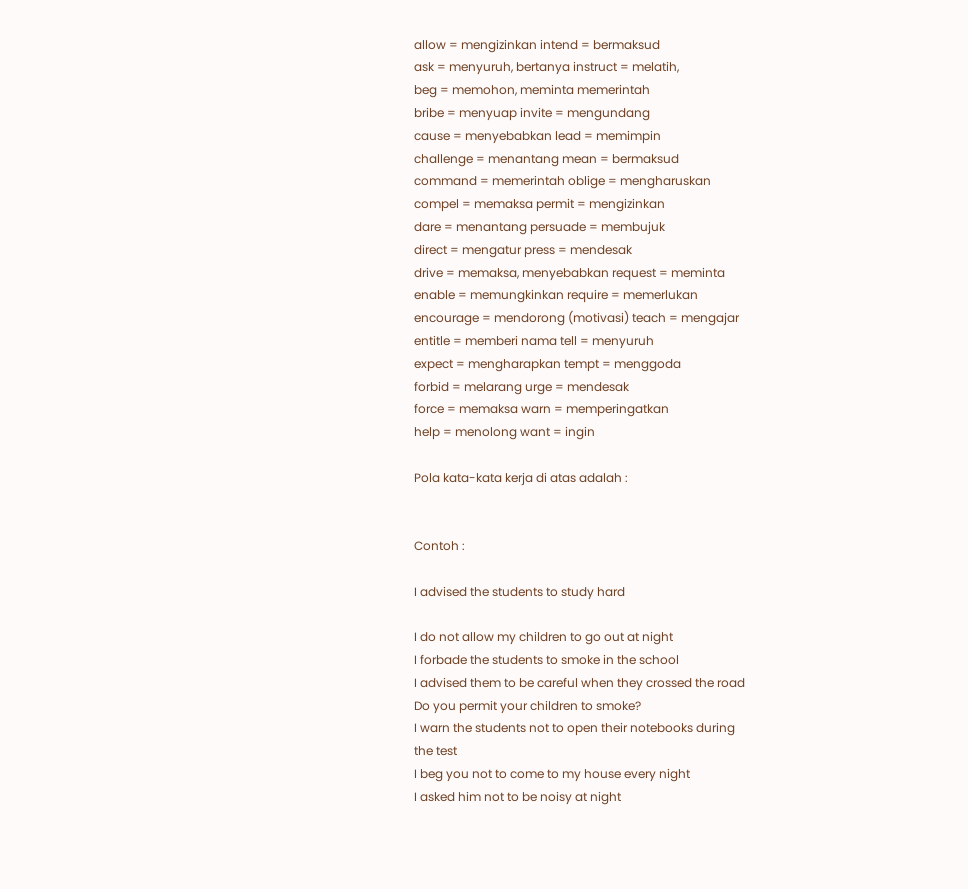allow = mengizinkan intend = bermaksud
ask = menyuruh, bertanya instruct = melatih,
beg = memohon, meminta memerintah
bribe = menyuap invite = mengundang
cause = menyebabkan lead = memimpin
challenge = menantang mean = bermaksud
command = memerintah oblige = mengharuskan
compel = memaksa permit = mengizinkan
dare = menantang persuade = membujuk
direct = mengatur press = mendesak
drive = memaksa, menyebabkan request = meminta
enable = memungkinkan require = memerlukan
encourage = mendorong (motivasi) teach = mengajar
entitle = memberi nama tell = menyuruh
expect = mengharapkan tempt = menggoda
forbid = melarang urge = mendesak
force = memaksa warn = memperingatkan
help = menolong want = ingin

Pola kata-kata kerja di atas adalah :


Contoh :

I advised the students to study hard

I do not allow my children to go out at night
I forbade the students to smoke in the school
I advised them to be careful when they crossed the road
Do you permit your children to smoke?
I warn the students not to open their notebooks during
the test
I beg you not to come to my house every night
I asked him not to be noisy at night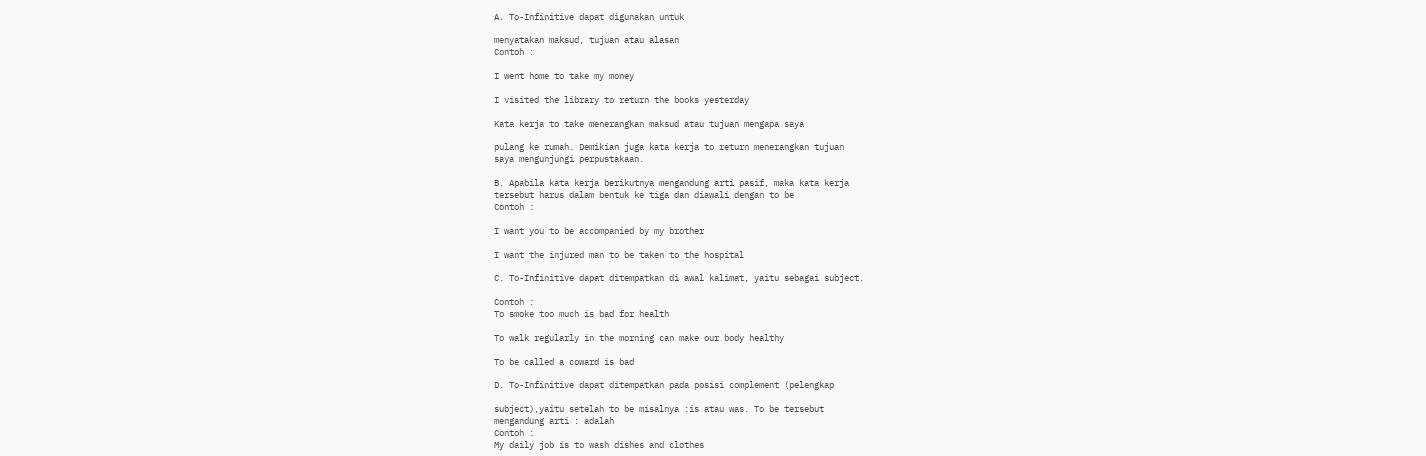A. To-Infinitive dapat digunakan untuk

menyatakan maksud, tujuan atau alasan
Contoh :

I went home to take my money

I visited the library to return the books yesterday

Kata kerja to take menerangkan maksud atau tujuan mengapa saya

pulang ke rumah. Demikian juga kata kerja to return menerangkan tujuan
saya mengunjungi perpustakaan.

B. Apabila kata kerja berikutnya mengandung arti pasif, maka kata kerja
tersebut harus dalam bentuk ke tiga dan diawali dengan to be
Contoh :

I want you to be accompanied by my brother

I want the injured man to be taken to the hospital

C. To-Infinitive dapat ditempatkan di awal kalimat, yaitu sebagai subject.

Contoh :
To smoke too much is bad for health

To walk regularly in the morning can make our body healthy

To be called a coward is bad

D. To-Infinitive dapat ditempatkan pada posisi complement (pelengkap

subject),yaitu setelah to be misalnya :is atau was. To be tersebut
mengandung arti : adalah
Contoh :
My daily job is to wash dishes and clothes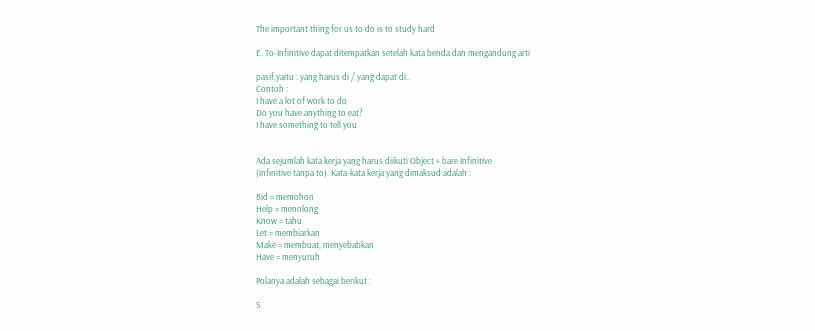The important thing for us to do is to study hard

E. To-Infinitive dapat ditempatkan setelah kata benda dan mengandung arti

pasif,yaitu : yang harus di / yang dapat di..
Contoh :
I have a lot of work to do
Do you have anything to eat?
I have something to tell you


Ada sejumlah kata kerja yang harus diikuti Object + bare Infinitive
(infinitive tanpa to). Kata-kata kerja yang dimaksud adalah :

Bid = memohon
Help = menolong
Know = tahu
Let = membiarkan
Make = membuat, menyebabkan
Have = menyuruh

Polanya adalah sebagai berikut :

S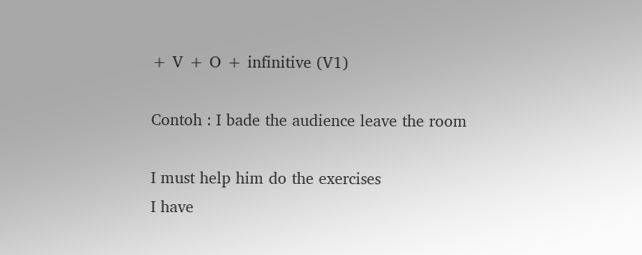+ V + O + infinitive (V1)

Contoh : I bade the audience leave the room

I must help him do the exercises
I have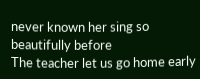never known her sing so beautifully before
The teacher let us go home early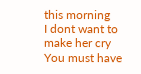this morning
I dont want to make her cry
You must have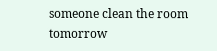someone clean the room tomorrow